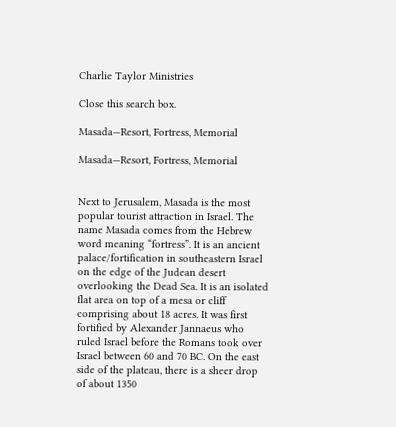Charlie Taylor Ministries

Close this search box.

Masada—Resort, Fortress, Memorial

Masada—Resort, Fortress, Memorial


Next to Jerusalem, Masada is the most popular tourist attraction in Israel. The name Masada comes from the Hebrew word meaning “fortress”. It is an ancient palace/fortification in southeastern Israel on the edge of the Judean desert overlooking the Dead Sea. It is an isolated flat area on top of a mesa or cliff comprising about 18 acres. It was first fortified by Alexander Jannaeus who ruled Israel before the Romans took over Israel between 60 and 70 BC. On the east side of the plateau, there is a sheer drop of about 1350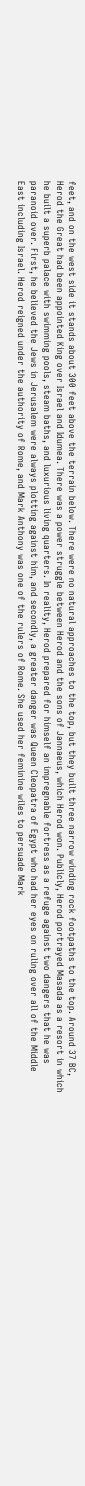feet, and on the west side it stands about 300 feet above the terrain below. There were no natural approaches to the top, but they built three narrow winding rock footpaths to the top. Around 37 BC, Herod the Great had been appointed King over Israel and Idumea. There was a power struggle between Herod and the sons of Jannaeus, which Herod won. Publicly, Herod portrayed Masada as a resort in which he built a superb palace with swimming pools, steam baths, and luxurious living quarters. In reality, Herod prepared for himself an impregnable fortress as a refuge against two dangers that he was paranoid over. First, he believed the Jews in Jerusalem were always plotting against him, and secondly, a greater danger was Queen Cleopatra of Egypt who had her eyes on ruling over all of the Middle East including Israel. Herod reigned under the authority of Rome, and Mark Anthony was one of the rulers of Rome. She used her feminine wiles to persuade Mark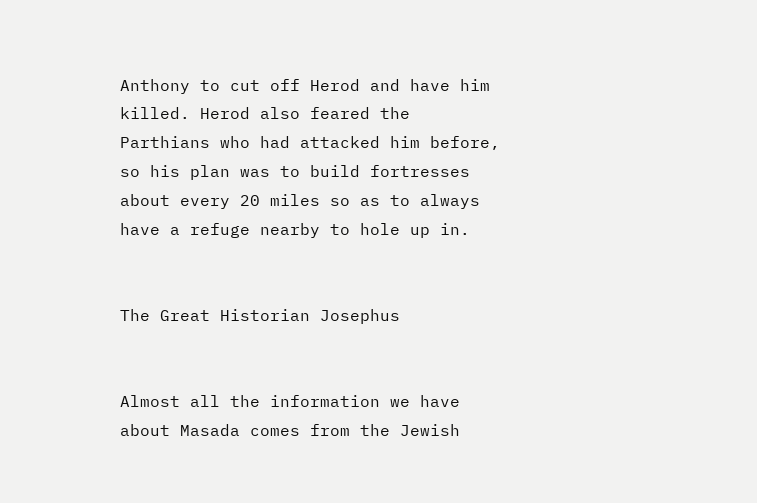Anthony to cut off Herod and have him killed. Herod also feared the Parthians who had attacked him before, so his plan was to build fortresses about every 20 miles so as to always have a refuge nearby to hole up in.


The Great Historian Josephus


Almost all the information we have about Masada comes from the Jewish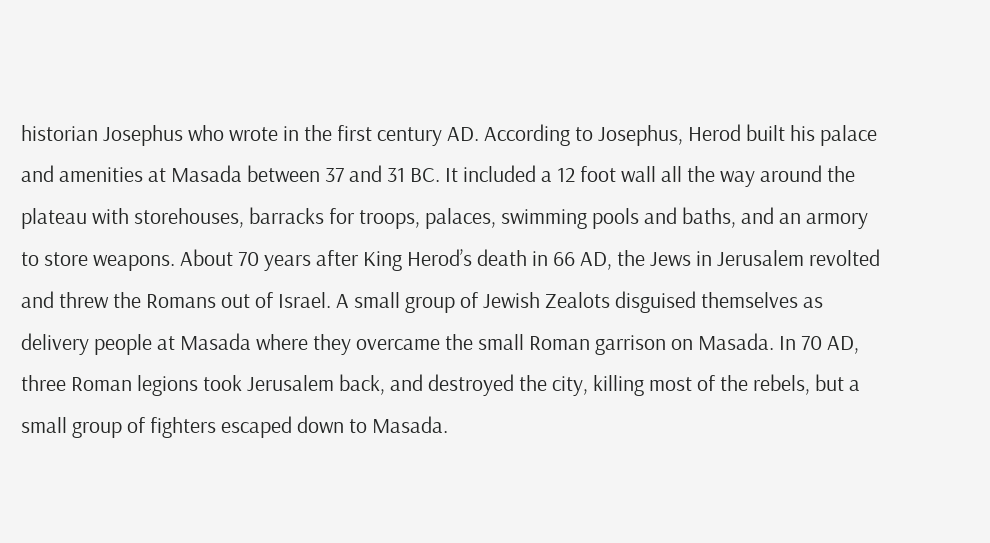historian Josephus who wrote in the first century AD. According to Josephus, Herod built his palace and amenities at Masada between 37 and 31 BC. It included a 12 foot wall all the way around the plateau with storehouses, barracks for troops, palaces, swimming pools and baths, and an armory to store weapons. About 70 years after King Herod’s death in 66 AD, the Jews in Jerusalem revolted and threw the Romans out of Israel. A small group of Jewish Zealots disguised themselves as delivery people at Masada where they overcame the small Roman garrison on Masada. In 70 AD, three Roman legions took Jerusalem back, and destroyed the city, killing most of the rebels, but a small group of fighters escaped down to Masada.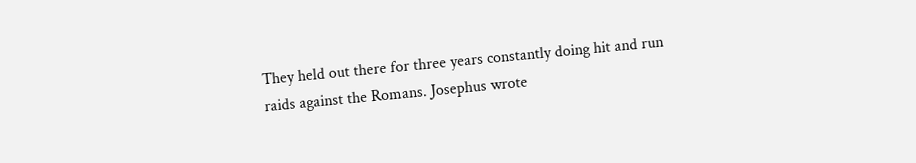They held out there for three years constantly doing hit and run raids against the Romans. Josephus wrote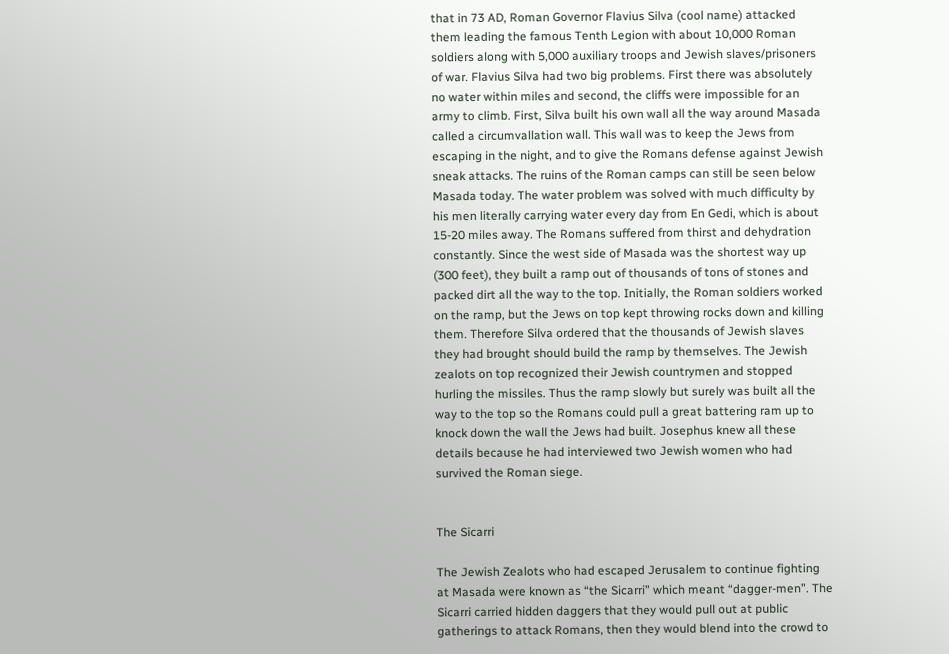that in 73 AD, Roman Governor Flavius Silva (cool name) attacked them leading the famous Tenth Legion with about 10,000 Roman soldiers along with 5,000 auxiliary troops and Jewish slaves/prisoners of war. Flavius Silva had two big problems. First there was absolutely no water within miles and second, the cliffs were impossible for an army to climb. First, Silva built his own wall all the way around Masada called a circumvallation wall. This wall was to keep the Jews from escaping in the night, and to give the Romans defense against Jewish sneak attacks. The ruins of the Roman camps can still be seen below Masada today. The water problem was solved with much difficulty by his men literally carrying water every day from En Gedi, which is about 15-20 miles away. The Romans suffered from thirst and dehydration constantly. Since the west side of Masada was the shortest way up (300 feet), they built a ramp out of thousands of tons of stones and packed dirt all the way to the top. Initially, the Roman soldiers worked on the ramp, but the Jews on top kept throwing rocks down and killing them. Therefore Silva ordered that the thousands of Jewish slaves they had brought should build the ramp by themselves. The Jewish zealots on top recognized their Jewish countrymen and stopped hurling the missiles. Thus the ramp slowly but surely was built all the way to the top so the Romans could pull a great battering ram up to knock down the wall the Jews had built. Josephus knew all these details because he had interviewed two Jewish women who had survived the Roman siege.


The Sicarri

The Jewish Zealots who had escaped Jerusalem to continue fighting at Masada were known as “the Sicarri” which meant “dagger-men”. The Sicarri carried hidden daggers that they would pull out at public gatherings to attack Romans, then they would blend into the crowd to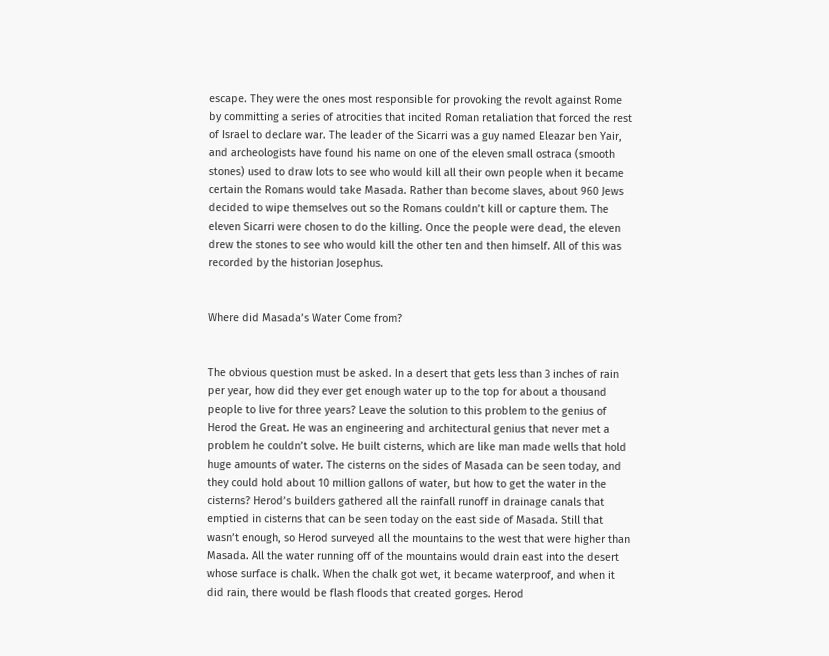escape. They were the ones most responsible for provoking the revolt against Rome by committing a series of atrocities that incited Roman retaliation that forced the rest of Israel to declare war. The leader of the Sicarri was a guy named Eleazar ben Yair, and archeologists have found his name on one of the eleven small ostraca (smooth stones) used to draw lots to see who would kill all their own people when it became certain the Romans would take Masada. Rather than become slaves, about 960 Jews decided to wipe themselves out so the Romans couldn’t kill or capture them. The eleven Sicarri were chosen to do the killing. Once the people were dead, the eleven drew the stones to see who would kill the other ten and then himself. All of this was recorded by the historian Josephus.


Where did Masada’s Water Come from?


The obvious question must be asked. In a desert that gets less than 3 inches of rain per year, how did they ever get enough water up to the top for about a thousand people to live for three years? Leave the solution to this problem to the genius of Herod the Great. He was an engineering and architectural genius that never met a problem he couldn’t solve. He built cisterns, which are like man made wells that hold huge amounts of water. The cisterns on the sides of Masada can be seen today, and they could hold about 10 million gallons of water, but how to get the water in the cisterns? Herod’s builders gathered all the rainfall runoff in drainage canals that emptied in cisterns that can be seen today on the east side of Masada. Still that wasn’t enough, so Herod surveyed all the mountains to the west that were higher than Masada. All the water running off of the mountains would drain east into the desert whose surface is chalk. When the chalk got wet, it became waterproof, and when it did rain, there would be flash floods that created gorges. Herod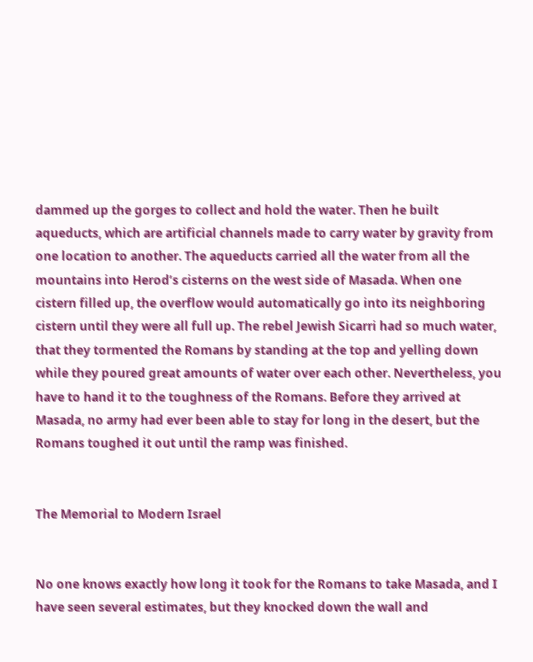dammed up the gorges to collect and hold the water. Then he built aqueducts, which are artificial channels made to carry water by gravity from one location to another. The aqueducts carried all the water from all the mountains into Herod’s cisterns on the west side of Masada. When one cistern filled up, the overflow would automatically go into its neighboring cistern until they were all full up. The rebel Jewish Sicarri had so much water, that they tormented the Romans by standing at the top and yelling down while they poured great amounts of water over each other. Nevertheless, you have to hand it to the toughness of the Romans. Before they arrived at Masada, no army had ever been able to stay for long in the desert, but the Romans toughed it out until the ramp was finished.


The Memorial to Modern Israel


No one knows exactly how long it took for the Romans to take Masada, and I have seen several estimates, but they knocked down the wall and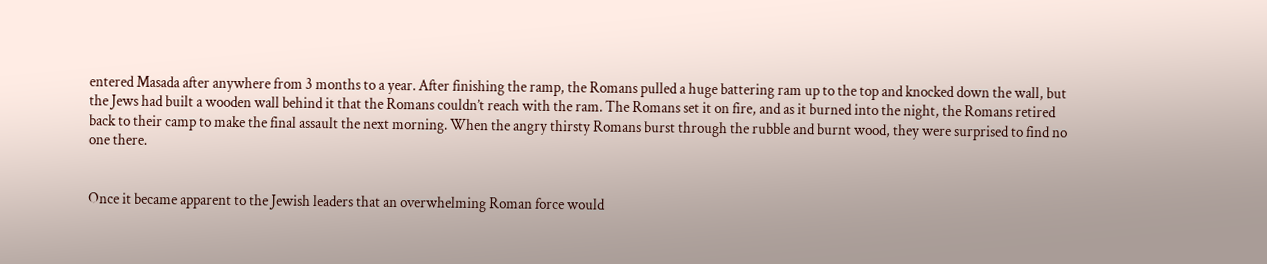entered Masada after anywhere from 3 months to a year. After finishing the ramp, the Romans pulled a huge battering ram up to the top and knocked down the wall, but the Jews had built a wooden wall behind it that the Romans couldn’t reach with the ram. The Romans set it on fire, and as it burned into the night, the Romans retired back to their camp to make the final assault the next morning. When the angry thirsty Romans burst through the rubble and burnt wood, they were surprised to find no one there.


Once it became apparent to the Jewish leaders that an overwhelming Roman force would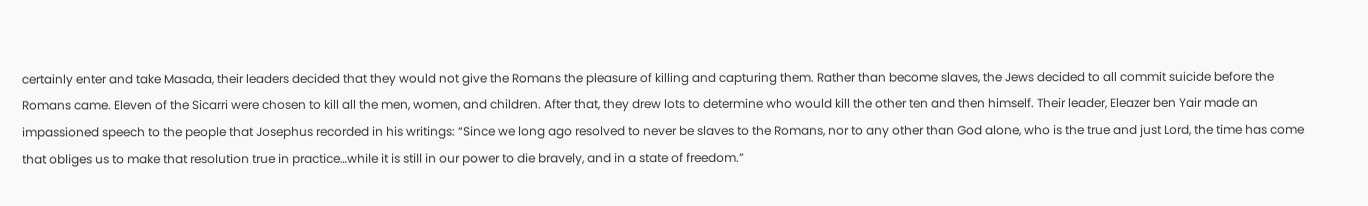certainly enter and take Masada, their leaders decided that they would not give the Romans the pleasure of killing and capturing them. Rather than become slaves, the Jews decided to all commit suicide before the Romans came. Eleven of the Sicarri were chosen to kill all the men, women, and children. After that, they drew lots to determine who would kill the other ten and then himself. Their leader, Eleazer ben Yair made an impassioned speech to the people that Josephus recorded in his writings: “Since we long ago resolved to never be slaves to the Romans, nor to any other than God alone, who is the true and just Lord, the time has come that obliges us to make that resolution true in practice…while it is still in our power to die bravely, and in a state of freedom.”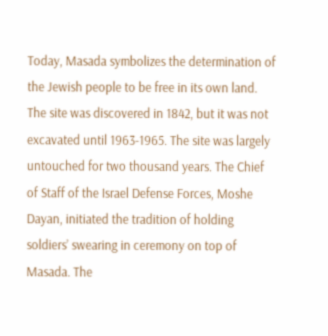Today, Masada symbolizes the determination of the Jewish people to be free in its own land. The site was discovered in 1842, but it was not excavated until 1963-1965. The site was largely untouched for two thousand years. The Chief of Staff of the Israel Defense Forces, Moshe Dayan, initiated the tradition of holding soldiers’ swearing in ceremony on top of Masada. The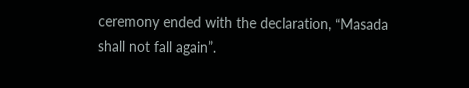ceremony ended with the declaration, “Masada shall not fall again”.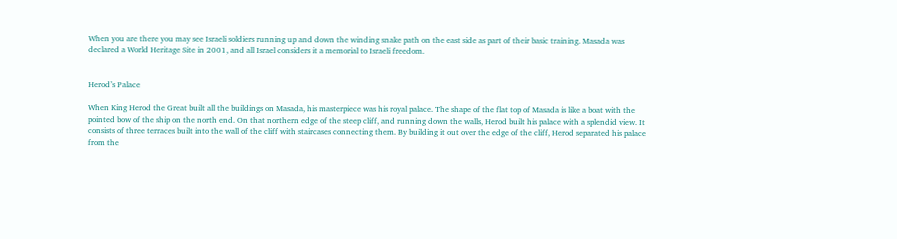When you are there you may see Israeli soldiers running up and down the winding snake path on the east side as part of their basic training. Masada was declared a World Heritage Site in 2001, and all Israel considers it a memorial to Israeli freedom.


Herod’s Palace

When King Herod the Great built all the buildings on Masada, his masterpiece was his royal palace. The shape of the flat top of Masada is like a boat with the pointed bow of the ship on the north end. On that northern edge of the steep cliff, and running down the walls, Herod built his palace with a splendid view. It consists of three terraces built into the wall of the cliff with staircases connecting them. By building it out over the edge of the cliff, Herod separated his palace from the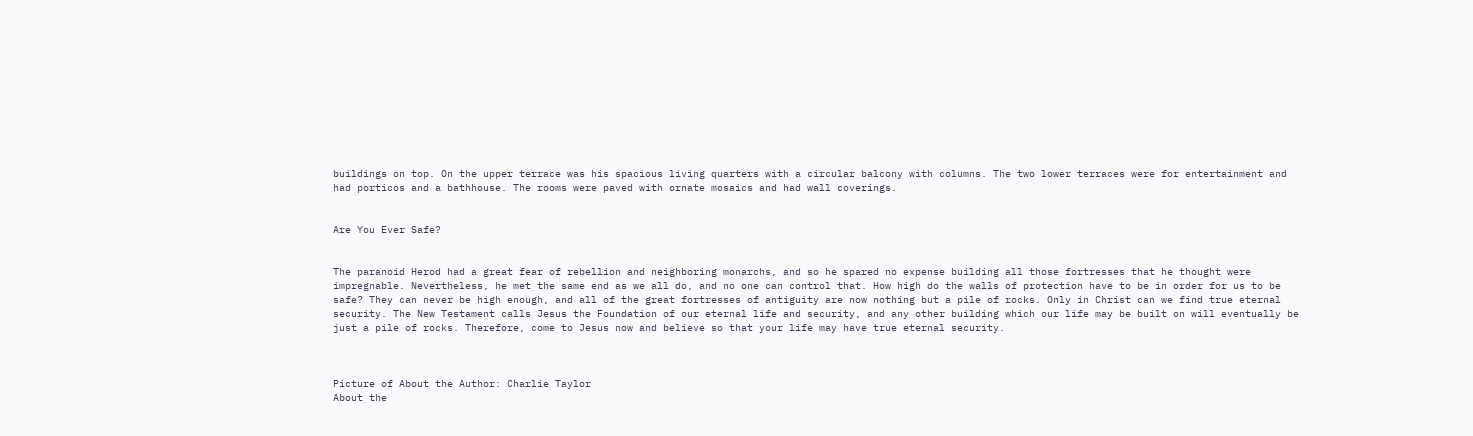buildings on top. On the upper terrace was his spacious living quarters with a circular balcony with columns. The two lower terraces were for entertainment and had porticos and a bathhouse. The rooms were paved with ornate mosaics and had wall coverings.


Are You Ever Safe?


The paranoid Herod had a great fear of rebellion and neighboring monarchs, and so he spared no expense building all those fortresses that he thought were impregnable. Nevertheless, he met the same end as we all do, and no one can control that. How high do the walls of protection have to be in order for us to be safe? They can never be high enough, and all of the great fortresses of antiguity are now nothing but a pile of rocks. Only in Christ can we find true eternal security. The New Testament calls Jesus the Foundation of our eternal life and security, and any other building which our life may be built on will eventually be just a pile of rocks. Therefore, come to Jesus now and believe so that your life may have true eternal security.



Picture of About the Author: Charlie Taylor
About the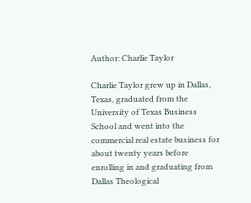Author: Charlie Taylor

Charlie Taylor grew up in Dallas, Texas, graduated from the University of Texas Business School and went into the commercial real estate business for about twenty years before enrolling in and graduating from Dallas Theological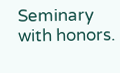Seminary with honors.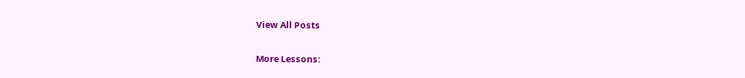View All Posts

More Lessons: